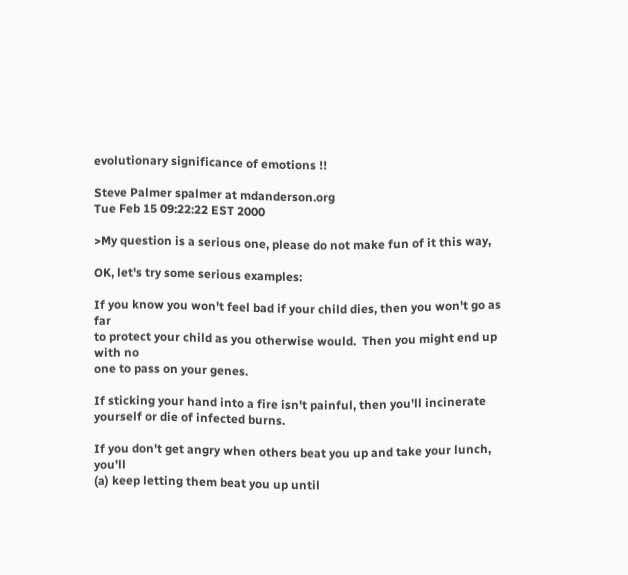evolutionary significance of emotions !!

Steve Palmer spalmer at mdanderson.org
Tue Feb 15 09:22:22 EST 2000

>My question is a serious one, please do not make fun of it this way,

OK, let's try some serious examples:

If you know you won't feel bad if your child dies, then you won't go as far
to protect your child as you otherwise would.  Then you might end up with no
one to pass on your genes.

If sticking your hand into a fire isn't painful, then you'll incinerate
yourself or die of infected burns.

If you don't get angry when others beat you up and take your lunch, you'll
(a) keep letting them beat you up until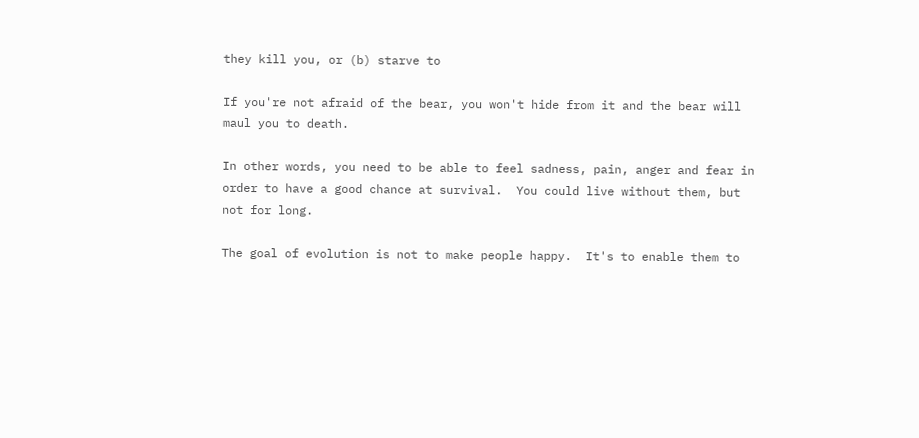they kill you, or (b) starve to

If you're not afraid of the bear, you won't hide from it and the bear will
maul you to death.

In other words, you need to be able to feel sadness, pain, anger and fear in
order to have a good chance at survival.  You could live without them, but
not for long.

The goal of evolution is not to make people happy.  It's to enable them to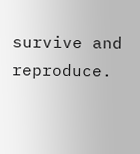survive and reproduce.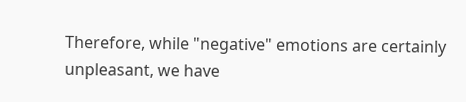Therefore, while "negative" emotions are certainly
unpleasant, we have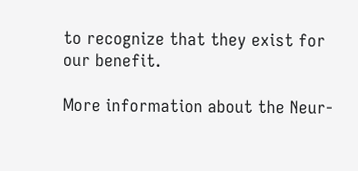to recognize that they exist for our benefit.

More information about the Neur-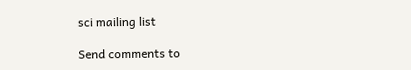sci mailing list

Send comments to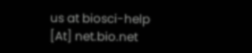us at biosci-help [At] net.bio.net